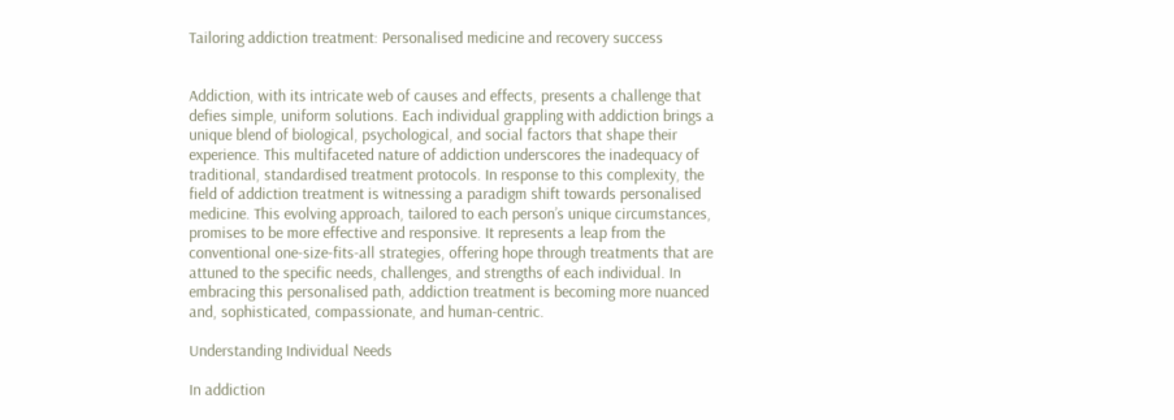Tailoring addiction treatment: Personalised medicine and recovery success


Addiction, with its intricate web of causes and effects, presents a challenge that defies simple, uniform solutions. Each individual grappling with addiction brings a unique blend of biological, psychological, and social factors that shape their experience. This multifaceted nature of addiction underscores the inadequacy of traditional, standardised treatment protocols. In response to this complexity, the field of addiction treatment is witnessing a paradigm shift towards personalised medicine. This evolving approach, tailored to each person’s unique circumstances, promises to be more effective and responsive. It represents a leap from the conventional one-size-fits-all strategies, offering hope through treatments that are attuned to the specific needs, challenges, and strengths of each individual. In embracing this personalised path, addiction treatment is becoming more nuanced and, sophisticated, compassionate, and human-centric.

Understanding Individual Needs

In addiction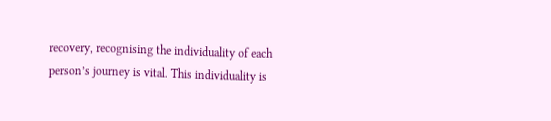recovery, recognising the individuality of each person’s journey is vital. This individuality is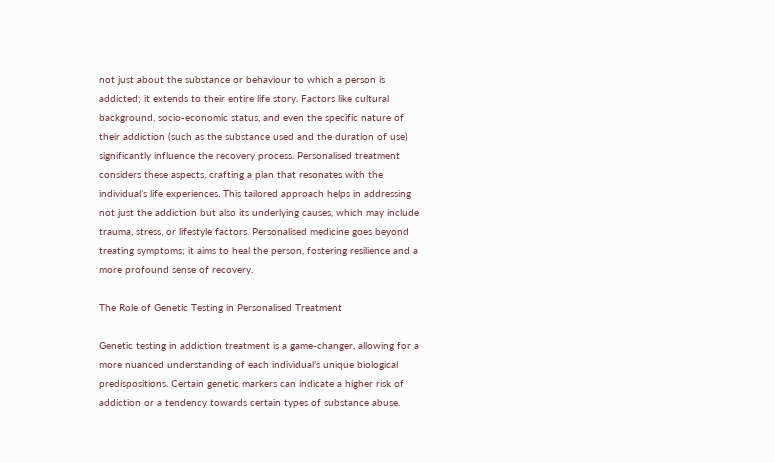not just about the substance or behaviour to which a person is addicted; it extends to their entire life story. Factors like cultural background, socio-economic status, and even the specific nature of their addiction (such as the substance used and the duration of use) significantly influence the recovery process. Personalised treatment considers these aspects, crafting a plan that resonates with the individual’s life experiences. This tailored approach helps in addressing not just the addiction but also its underlying causes, which may include trauma, stress, or lifestyle factors. Personalised medicine goes beyond treating symptoms; it aims to heal the person, fostering resilience and a more profound sense of recovery.

The Role of Genetic Testing in Personalised Treatment

Genetic testing in addiction treatment is a game-changer, allowing for a more nuanced understanding of each individual’s unique biological predispositions. Certain genetic markers can indicate a higher risk of addiction or a tendency towards certain types of substance abuse.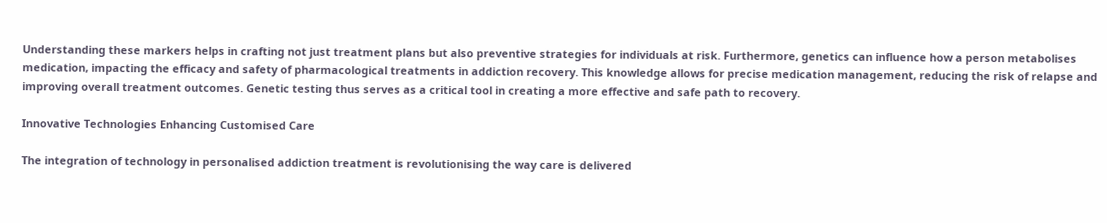Understanding these markers helps in crafting not just treatment plans but also preventive strategies for individuals at risk. Furthermore, genetics can influence how a person metabolises medication, impacting the efficacy and safety of pharmacological treatments in addiction recovery. This knowledge allows for precise medication management, reducing the risk of relapse and improving overall treatment outcomes. Genetic testing thus serves as a critical tool in creating a more effective and safe path to recovery.

Innovative Technologies Enhancing Customised Care

The integration of technology in personalised addiction treatment is revolutionising the way care is delivered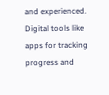and experienced. Digital tools like apps for tracking progress and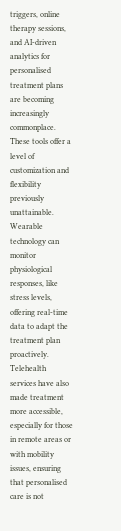triggers, online therapy sessions, and AI-driven analytics for personalised treatment plans are becoming increasingly commonplace. These tools offer a level of customization and flexibility previously unattainable. Wearable technology can monitor physiological responses, like stress levels, offering real-time data to adapt the treatment plan proactively. Telehealth services have also made treatment more accessible, especially for those in remote areas or with mobility issues, ensuring that personalised care is not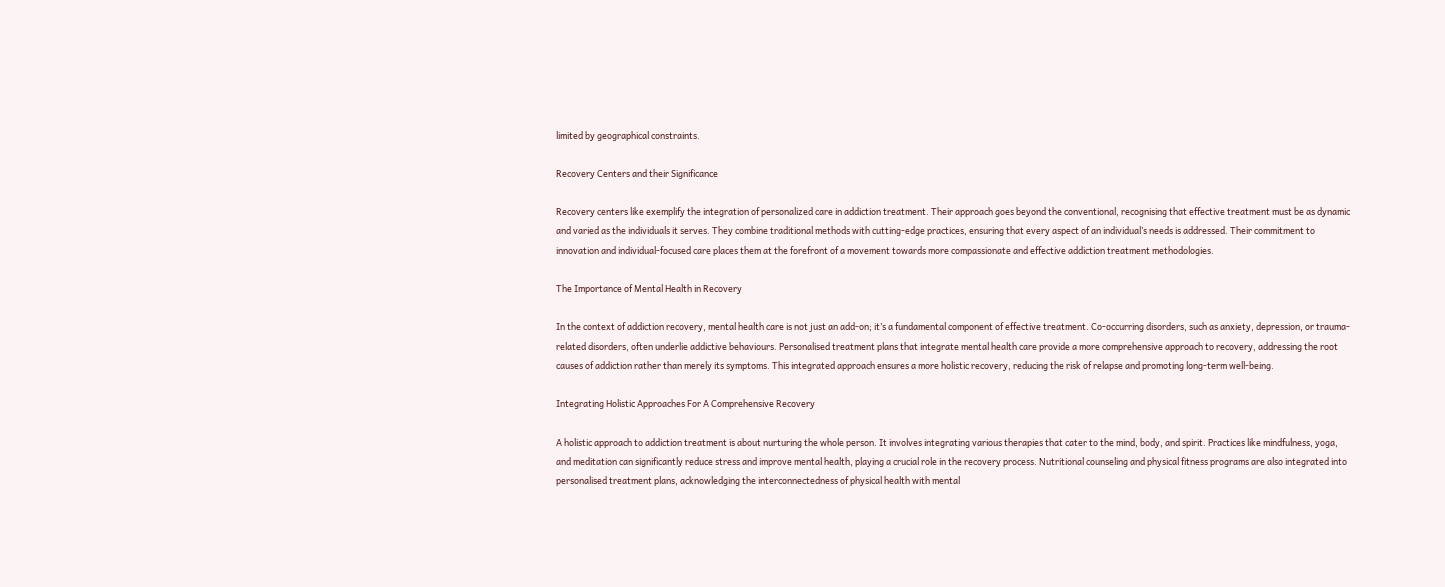limited by geographical constraints.

Recovery Centers and their Significance

Recovery centers like exemplify the integration of personalized care in addiction treatment. Their approach goes beyond the conventional, recognising that effective treatment must be as dynamic and varied as the individuals it serves. They combine traditional methods with cutting-edge practices, ensuring that every aspect of an individual’s needs is addressed. Their commitment to innovation and individual-focused care places them at the forefront of a movement towards more compassionate and effective addiction treatment methodologies.

The Importance of Mental Health in Recovery

In the context of addiction recovery, mental health care is not just an add-on; it’s a fundamental component of effective treatment. Co-occurring disorders, such as anxiety, depression, or trauma-related disorders, often underlie addictive behaviours. Personalised treatment plans that integrate mental health care provide a more comprehensive approach to recovery, addressing the root causes of addiction rather than merely its symptoms. This integrated approach ensures a more holistic recovery, reducing the risk of relapse and promoting long-term well-being.

Integrating Holistic Approaches For A Comprehensive Recovery

A holistic approach to addiction treatment is about nurturing the whole person. It involves integrating various therapies that cater to the mind, body, and spirit. Practices like mindfulness, yoga, and meditation can significantly reduce stress and improve mental health, playing a crucial role in the recovery process. Nutritional counseling and physical fitness programs are also integrated into personalised treatment plans, acknowledging the interconnectedness of physical health with mental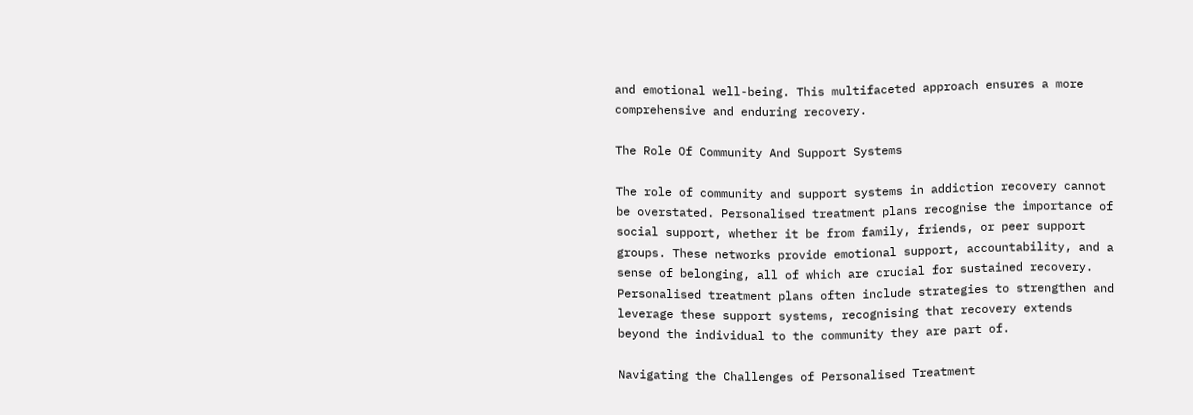and emotional well-being. This multifaceted approach ensures a more comprehensive and enduring recovery.

The Role Of Community And Support Systems

The role of community and support systems in addiction recovery cannot be overstated. Personalised treatment plans recognise the importance of social support, whether it be from family, friends, or peer support groups. These networks provide emotional support, accountability, and a sense of belonging, all of which are crucial for sustained recovery. Personalised treatment plans often include strategies to strengthen and leverage these support systems, recognising that recovery extends beyond the individual to the community they are part of.

Navigating the Challenges of Personalised Treatment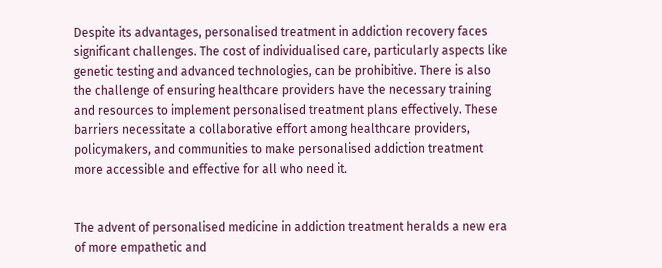Despite its advantages, personalised treatment in addiction recovery faces significant challenges. The cost of individualised care, particularly aspects like genetic testing and advanced technologies, can be prohibitive. There is also the challenge of ensuring healthcare providers have the necessary training and resources to implement personalised treatment plans effectively. These barriers necessitate a collaborative effort among healthcare providers, policymakers, and communities to make personalised addiction treatment more accessible and effective for all who need it.


The advent of personalised medicine in addiction treatment heralds a new era of more empathetic and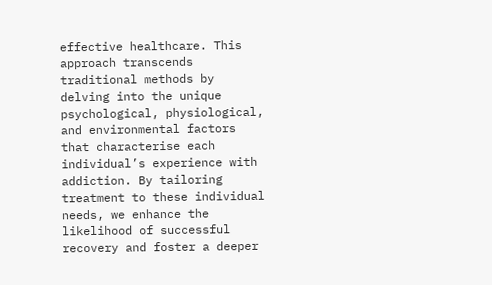effective healthcare. This approach transcends traditional methods by delving into the unique psychological, physiological, and environmental factors that characterise each individual’s experience with addiction. By tailoring treatment to these individual needs, we enhance the likelihood of successful recovery and foster a deeper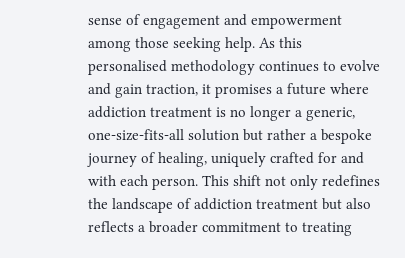sense of engagement and empowerment among those seeking help. As this personalised methodology continues to evolve and gain traction, it promises a future where addiction treatment is no longer a generic, one-size-fits-all solution but rather a bespoke journey of healing, uniquely crafted for and with each person. This shift not only redefines the landscape of addiction treatment but also reflects a broader commitment to treating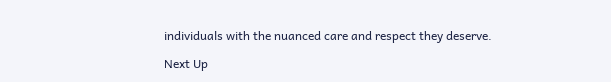individuals with the nuanced care and respect they deserve.

Next Up